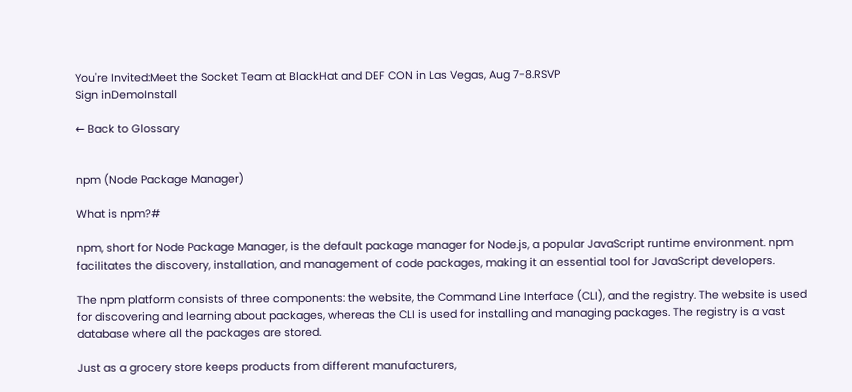You're Invited:Meet the Socket Team at BlackHat and DEF CON in Las Vegas, Aug 7-8.RSVP
Sign inDemoInstall

← Back to Glossary


npm (Node Package Manager)

What is npm?#

npm, short for Node Package Manager, is the default package manager for Node.js, a popular JavaScript runtime environment. npm facilitates the discovery, installation, and management of code packages, making it an essential tool for JavaScript developers.

The npm platform consists of three components: the website, the Command Line Interface (CLI), and the registry. The website is used for discovering and learning about packages, whereas the CLI is used for installing and managing packages. The registry is a vast database where all the packages are stored.

Just as a grocery store keeps products from different manufacturers,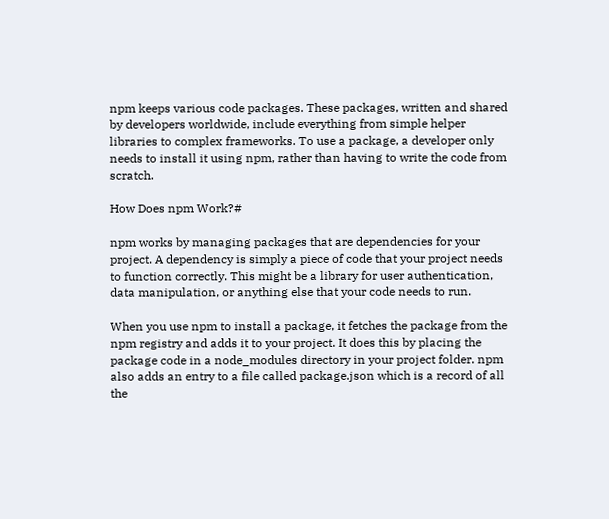npm keeps various code packages. These packages, written and shared by developers worldwide, include everything from simple helper libraries to complex frameworks. To use a package, a developer only needs to install it using npm, rather than having to write the code from scratch.

How Does npm Work?#

npm works by managing packages that are dependencies for your project. A dependency is simply a piece of code that your project needs to function correctly. This might be a library for user authentication, data manipulation, or anything else that your code needs to run.

When you use npm to install a package, it fetches the package from the npm registry and adds it to your project. It does this by placing the package code in a node_modules directory in your project folder. npm also adds an entry to a file called package.json which is a record of all the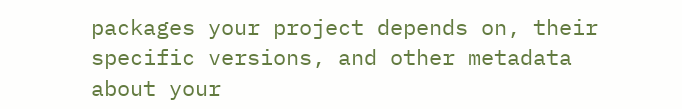packages your project depends on, their specific versions, and other metadata about your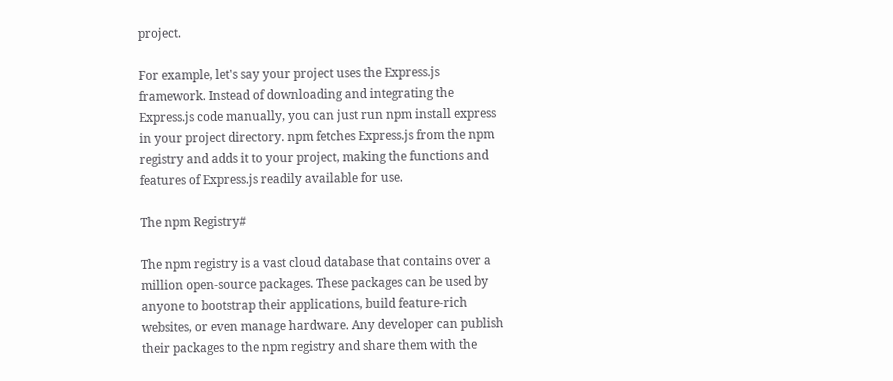project.

For example, let's say your project uses the Express.js framework. Instead of downloading and integrating the Express.js code manually, you can just run npm install express in your project directory. npm fetches Express.js from the npm registry and adds it to your project, making the functions and features of Express.js readily available for use.

The npm Registry#

The npm registry is a vast cloud database that contains over a million open-source packages. These packages can be used by anyone to bootstrap their applications, build feature-rich websites, or even manage hardware. Any developer can publish their packages to the npm registry and share them with the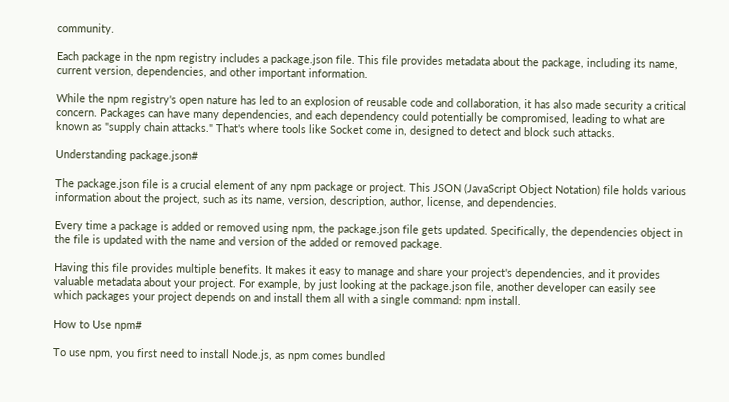community.

Each package in the npm registry includes a package.json file. This file provides metadata about the package, including its name, current version, dependencies, and other important information.

While the npm registry's open nature has led to an explosion of reusable code and collaboration, it has also made security a critical concern. Packages can have many dependencies, and each dependency could potentially be compromised, leading to what are known as "supply chain attacks." That's where tools like Socket come in, designed to detect and block such attacks.

Understanding package.json#

The package.json file is a crucial element of any npm package or project. This JSON (JavaScript Object Notation) file holds various information about the project, such as its name, version, description, author, license, and dependencies.

Every time a package is added or removed using npm, the package.json file gets updated. Specifically, the dependencies object in the file is updated with the name and version of the added or removed package.

Having this file provides multiple benefits. It makes it easy to manage and share your project's dependencies, and it provides valuable metadata about your project. For example, by just looking at the package.json file, another developer can easily see which packages your project depends on and install them all with a single command: npm install.

How to Use npm#

To use npm, you first need to install Node.js, as npm comes bundled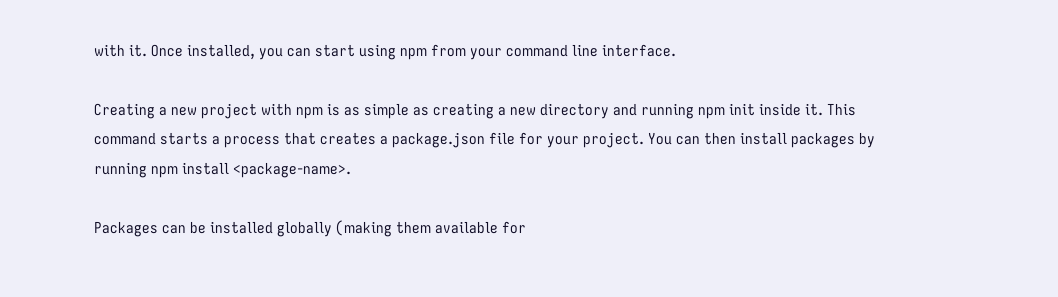with it. Once installed, you can start using npm from your command line interface.

Creating a new project with npm is as simple as creating a new directory and running npm init inside it. This command starts a process that creates a package.json file for your project. You can then install packages by running npm install <package-name>.

Packages can be installed globally (making them available for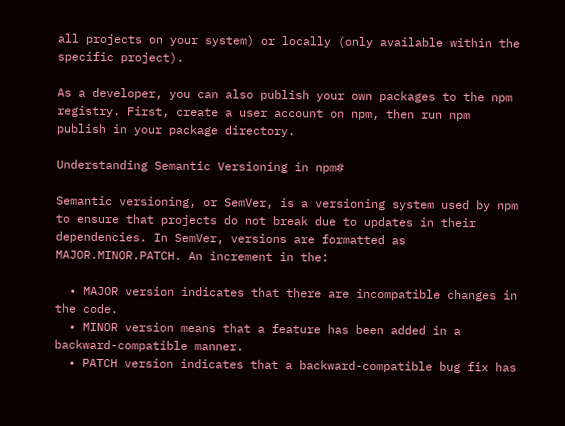all projects on your system) or locally (only available within the specific project).

As a developer, you can also publish your own packages to the npm registry. First, create a user account on npm, then run npm publish in your package directory.

Understanding Semantic Versioning in npm#

Semantic versioning, or SemVer, is a versioning system used by npm to ensure that projects do not break due to updates in their dependencies. In SemVer, versions are formatted as MAJOR.MINOR.PATCH. An increment in the:

  • MAJOR version indicates that there are incompatible changes in the code.
  • MINOR version means that a feature has been added in a backward-compatible manner.
  • PATCH version indicates that a backward-compatible bug fix has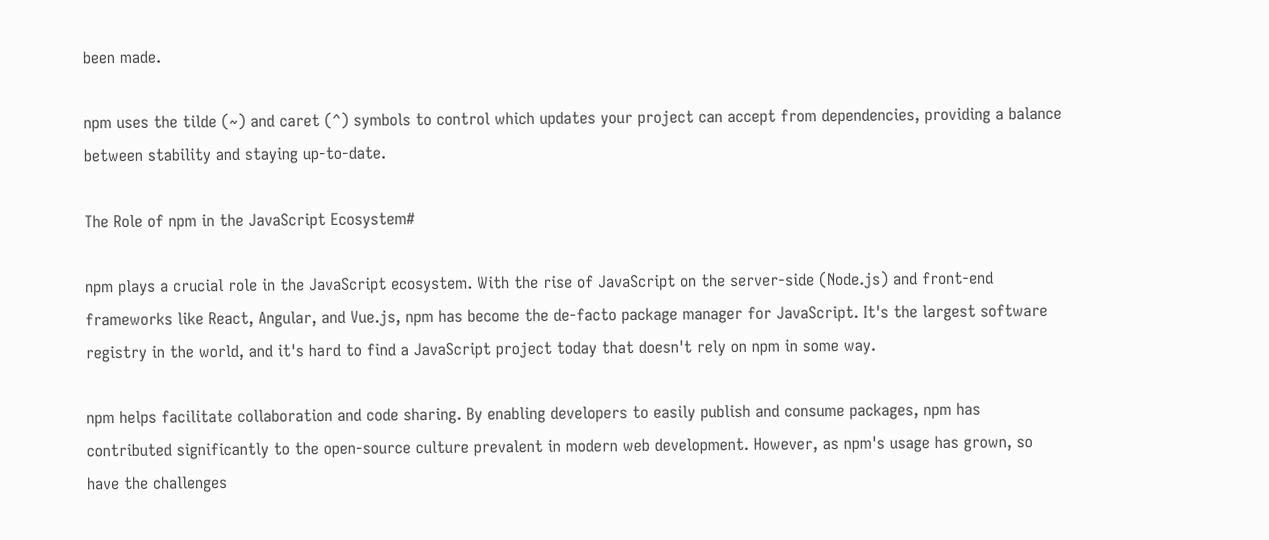been made.

npm uses the tilde (~) and caret (^) symbols to control which updates your project can accept from dependencies, providing a balance between stability and staying up-to-date.

The Role of npm in the JavaScript Ecosystem#

npm plays a crucial role in the JavaScript ecosystem. With the rise of JavaScript on the server-side (Node.js) and front-end frameworks like React, Angular, and Vue.js, npm has become the de-facto package manager for JavaScript. It's the largest software registry in the world, and it's hard to find a JavaScript project today that doesn't rely on npm in some way.

npm helps facilitate collaboration and code sharing. By enabling developers to easily publish and consume packages, npm has contributed significantly to the open-source culture prevalent in modern web development. However, as npm's usage has grown, so have the challenges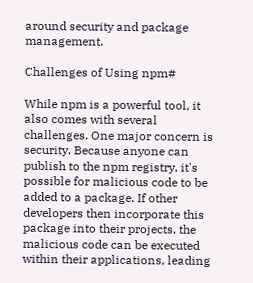around security and package management.

Challenges of Using npm#

While npm is a powerful tool, it also comes with several challenges. One major concern is security. Because anyone can publish to the npm registry, it's possible for malicious code to be added to a package. If other developers then incorporate this package into their projects, the malicious code can be executed within their applications, leading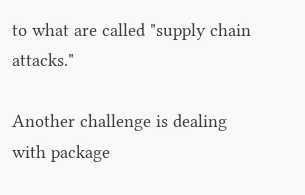to what are called "supply chain attacks."

Another challenge is dealing with package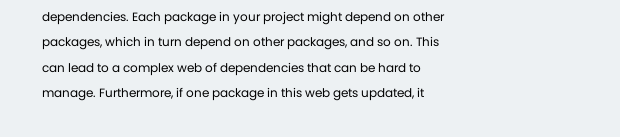dependencies. Each package in your project might depend on other packages, which in turn depend on other packages, and so on. This can lead to a complex web of dependencies that can be hard to manage. Furthermore, if one package in this web gets updated, it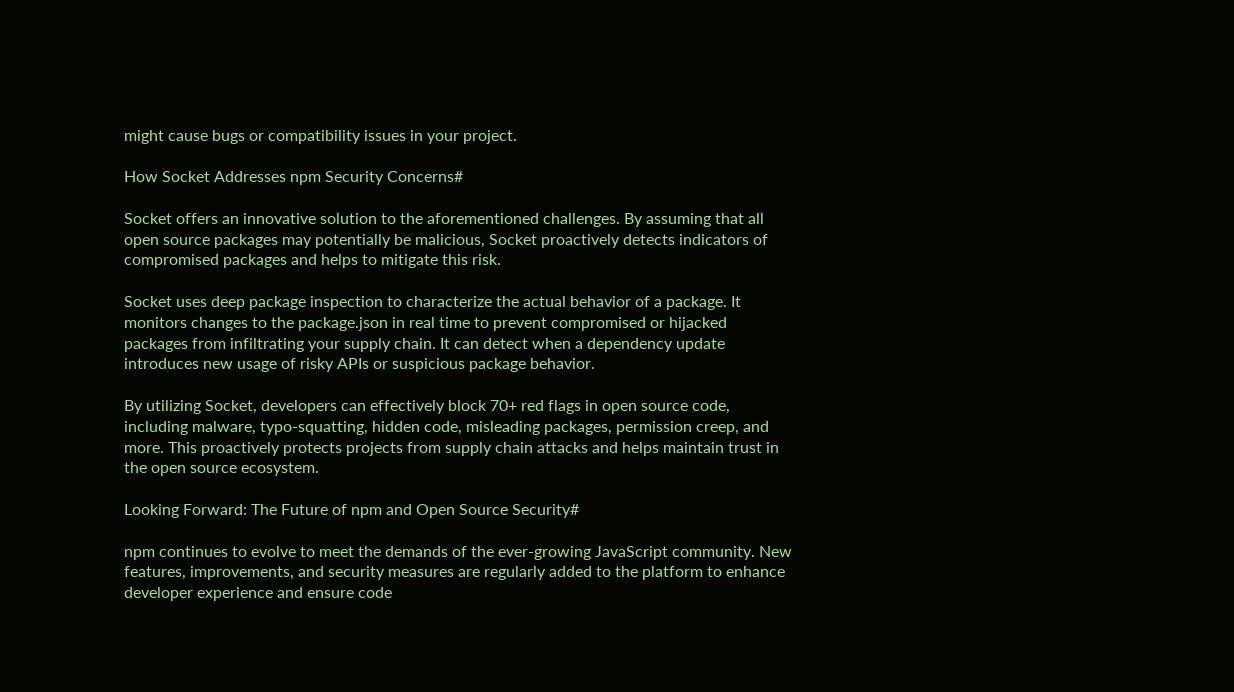might cause bugs or compatibility issues in your project.

How Socket Addresses npm Security Concerns#

Socket offers an innovative solution to the aforementioned challenges. By assuming that all open source packages may potentially be malicious, Socket proactively detects indicators of compromised packages and helps to mitigate this risk.

Socket uses deep package inspection to characterize the actual behavior of a package. It monitors changes to the package.json in real time to prevent compromised or hijacked packages from infiltrating your supply chain. It can detect when a dependency update introduces new usage of risky APIs or suspicious package behavior.

By utilizing Socket, developers can effectively block 70+ red flags in open source code, including malware, typo-squatting, hidden code, misleading packages, permission creep, and more. This proactively protects projects from supply chain attacks and helps maintain trust in the open source ecosystem.

Looking Forward: The Future of npm and Open Source Security#

npm continues to evolve to meet the demands of the ever-growing JavaScript community. New features, improvements, and security measures are regularly added to the platform to enhance developer experience and ensure code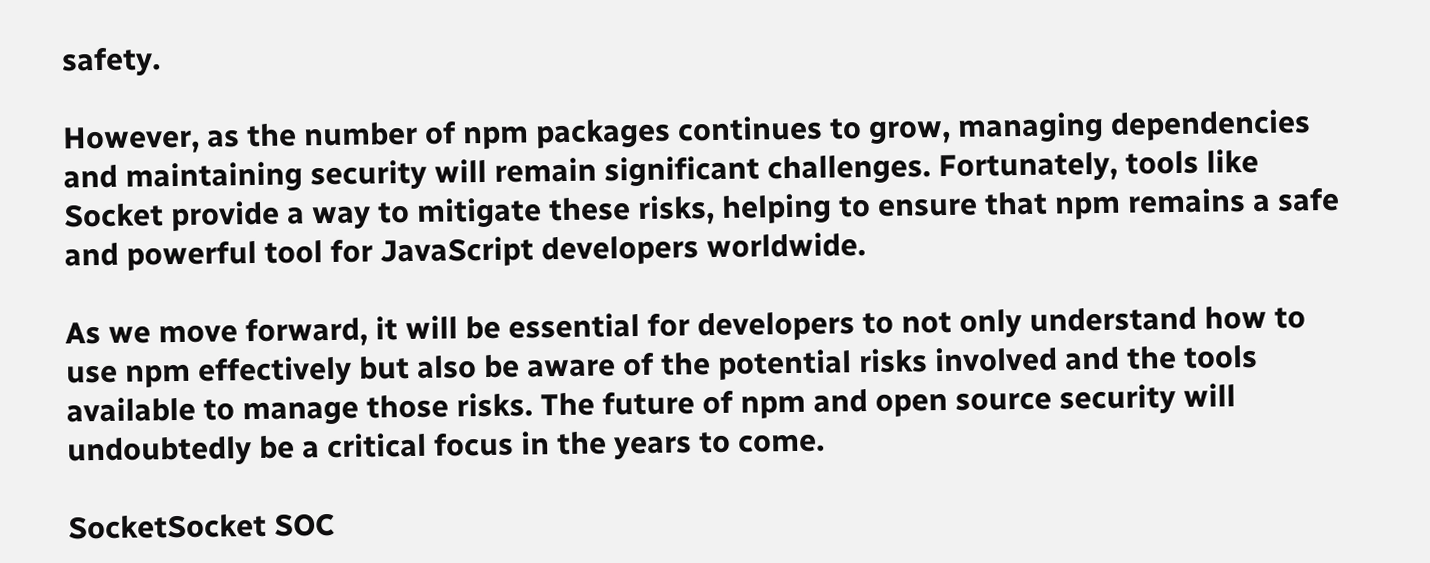safety.

However, as the number of npm packages continues to grow, managing dependencies and maintaining security will remain significant challenges. Fortunately, tools like Socket provide a way to mitigate these risks, helping to ensure that npm remains a safe and powerful tool for JavaScript developers worldwide.

As we move forward, it will be essential for developers to not only understand how to use npm effectively but also be aware of the potential risks involved and the tools available to manage those risks. The future of npm and open source security will undoubtedly be a critical focus in the years to come.

SocketSocket SOC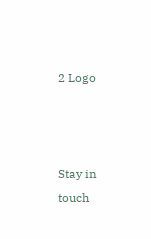2 Logo



Stay in touch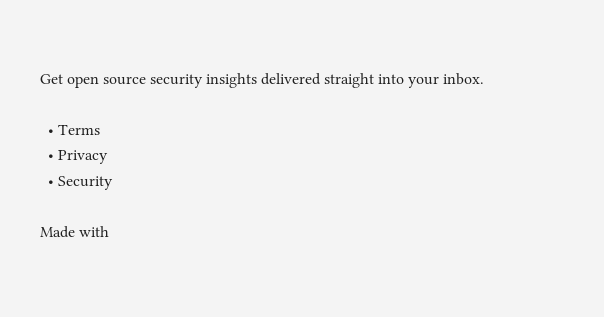Get open source security insights delivered straight into your inbox.

  • Terms
  • Privacy
  • Security

Made with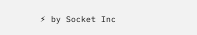⚡ by Socket Inc